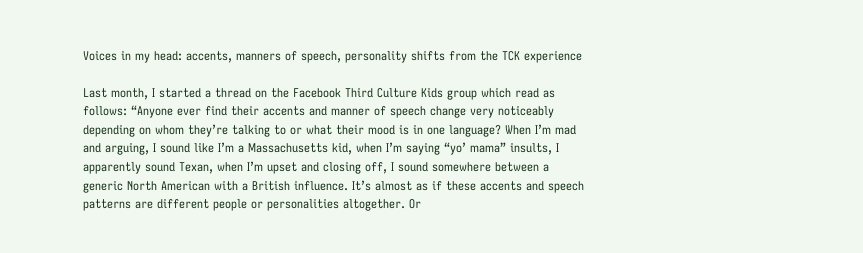Voices in my head: accents, manners of speech, personality shifts from the TCK experience

Last month, I started a thread on the Facebook Third Culture Kids group which read as follows: “Anyone ever find their accents and manner of speech change very noticeably depending on whom they’re talking to or what their mood is in one language? When I’m mad and arguing, I sound like I’m a Massachusetts kid, when I’m saying “yo’ mama” insults, I apparently sound Texan, when I’m upset and closing off, I sound somewhere between a generic North American with a British influence. It’s almost as if these accents and speech patterns are different people or personalities altogether. Or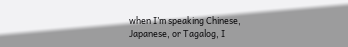when I’m speaking Chinese, Japanese, or Tagalog, I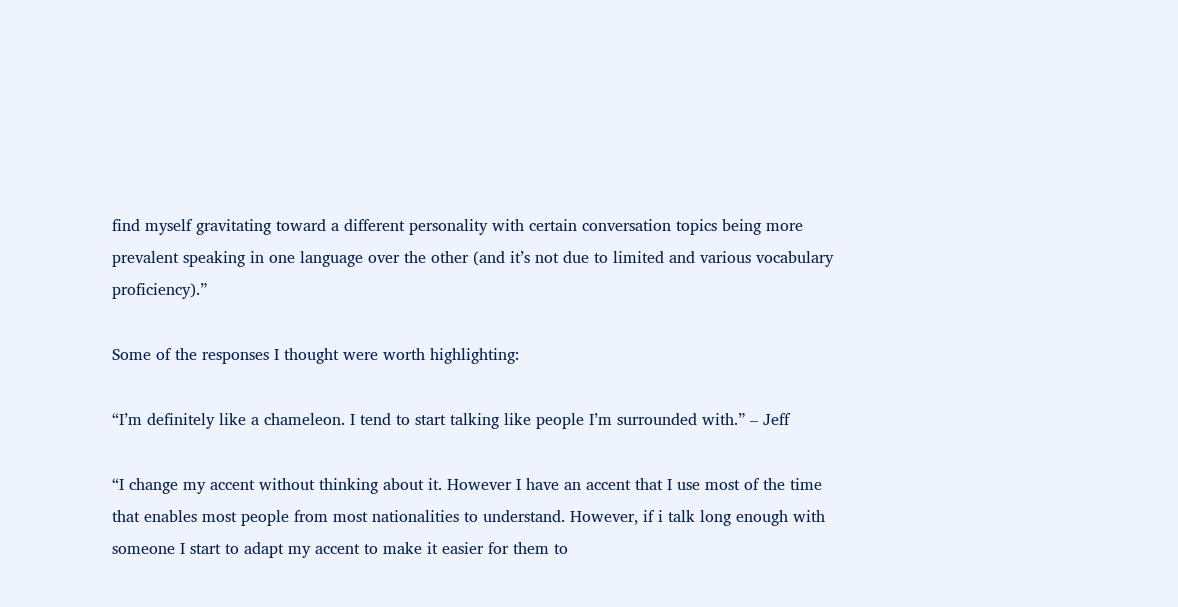find myself gravitating toward a different personality with certain conversation topics being more prevalent speaking in one language over the other (and it’s not due to limited and various vocabulary proficiency).”

Some of the responses I thought were worth highlighting:

“I’m definitely like a chameleon. I tend to start talking like people I’m surrounded with.” – Jeff

“I change my accent without thinking about it. However I have an accent that I use most of the time that enables most people from most nationalities to understand. However, if i talk long enough with someone I start to adapt my accent to make it easier for them to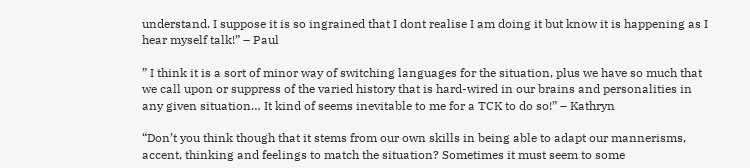understand. I suppose it is so ingrained that I dont realise I am doing it but know it is happening as I hear myself talk!” – Paul

” I think it is a sort of minor way of switching languages for the situation, plus we have so much that we call upon or suppress of the varied history that is hard-wired in our brains and personalities in any given situation… It kind of seems inevitable to me for a TCK to do so!” – Kathryn

“Don’t you think though that it stems from our own skills in being able to adapt our mannerisms, accent, thinking and feelings to match the situation? Sometimes it must seem to some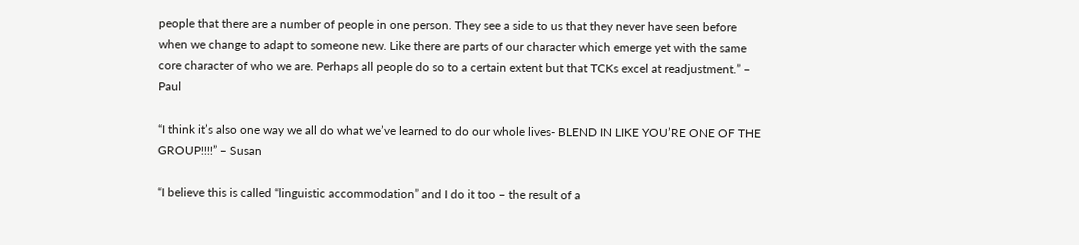people that there are a number of people in one person. They see a side to us that they never have seen before when we change to adapt to someone new. Like there are parts of our character which emerge yet with the same core character of who we are. Perhaps all people do so to a certain extent but that TCKs excel at readjustment.” – Paul

“I think it’s also one way we all do what we’ve learned to do our whole lives- BLEND IN LIKE YOU’RE ONE OF THE GROUP!!!!” – Susan

“I believe this is called “linguistic accommodation” and I do it too – the result of a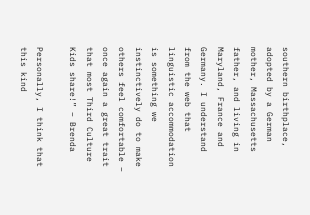southern birthplace, adopted by a German mother, Massachusetts father, and living in Maryland, France and Germany. I understand from the web that linguistic accommodation is something we instinctively do to make others feel comfortable – once again a great trait that most Third Culture Kids share!” – Brenda

Personally, I think that this kind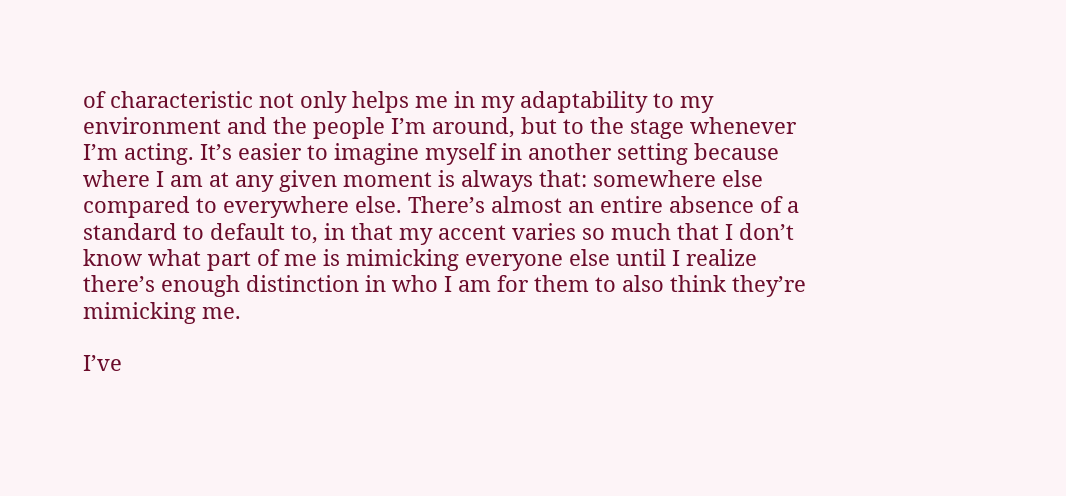of characteristic not only helps me in my adaptability to my environment and the people I’m around, but to the stage whenever I’m acting. It’s easier to imagine myself in another setting because where I am at any given moment is always that: somewhere else compared to everywhere else. There’s almost an entire absence of a standard to default to, in that my accent varies so much that I don’t know what part of me is mimicking everyone else until I realize there’s enough distinction in who I am for them to also think they’re mimicking me.

I’ve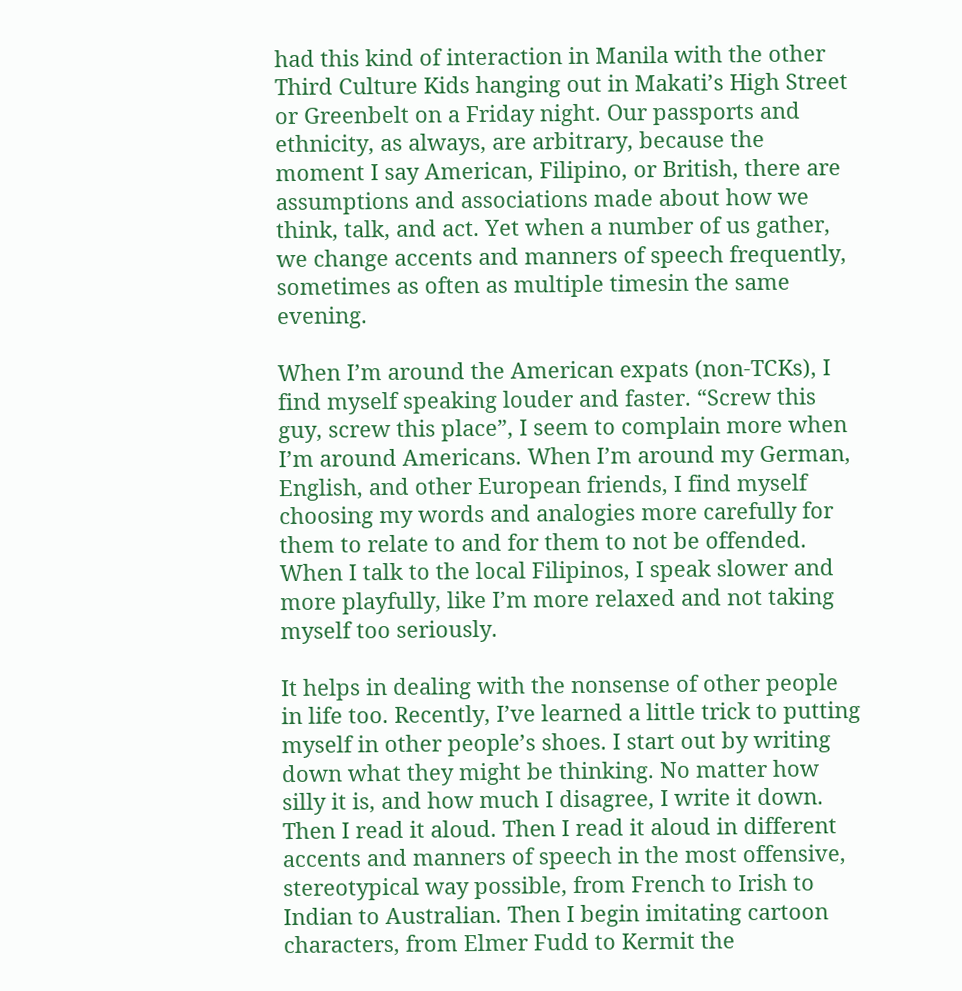had this kind of interaction in Manila with the other Third Culture Kids hanging out in Makati’s High Street or Greenbelt on a Friday night. Our passports and ethnicity, as always, are arbitrary, because the moment I say American, Filipino, or British, there are assumptions and associations made about how we think, talk, and act. Yet when a number of us gather, we change accents and manners of speech frequently, sometimes as often as multiple timesin the same evening.

When I’m around the American expats (non-TCKs), I find myself speaking louder and faster. “Screw this guy, screw this place”, I seem to complain more when I’m around Americans. When I’m around my German, English, and other European friends, I find myself choosing my words and analogies more carefully for them to relate to and for them to not be offended. When I talk to the local Filipinos, I speak slower and more playfully, like I’m more relaxed and not taking myself too seriously.

It helps in dealing with the nonsense of other people in life too. Recently, I’ve learned a little trick to putting myself in other people’s shoes. I start out by writing down what they might be thinking. No matter how silly it is, and how much I disagree, I write it down. Then I read it aloud. Then I read it aloud in different accents and manners of speech in the most offensive, stereotypical way possible, from French to Irish to Indian to Australian. Then I begin imitating cartoon characters, from Elmer Fudd to Kermit the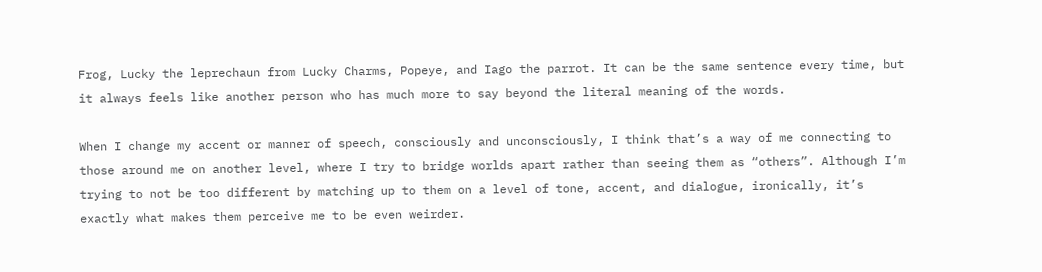Frog, Lucky the leprechaun from Lucky Charms, Popeye, and Iago the parrot. It can be the same sentence every time, but it always feels like another person who has much more to say beyond the literal meaning of the words.

When I change my accent or manner of speech, consciously and unconsciously, I think that’s a way of me connecting to those around me on another level, where I try to bridge worlds apart rather than seeing them as “others”. Although I’m trying to not be too different by matching up to them on a level of tone, accent, and dialogue, ironically, it’s exactly what makes them perceive me to be even weirder.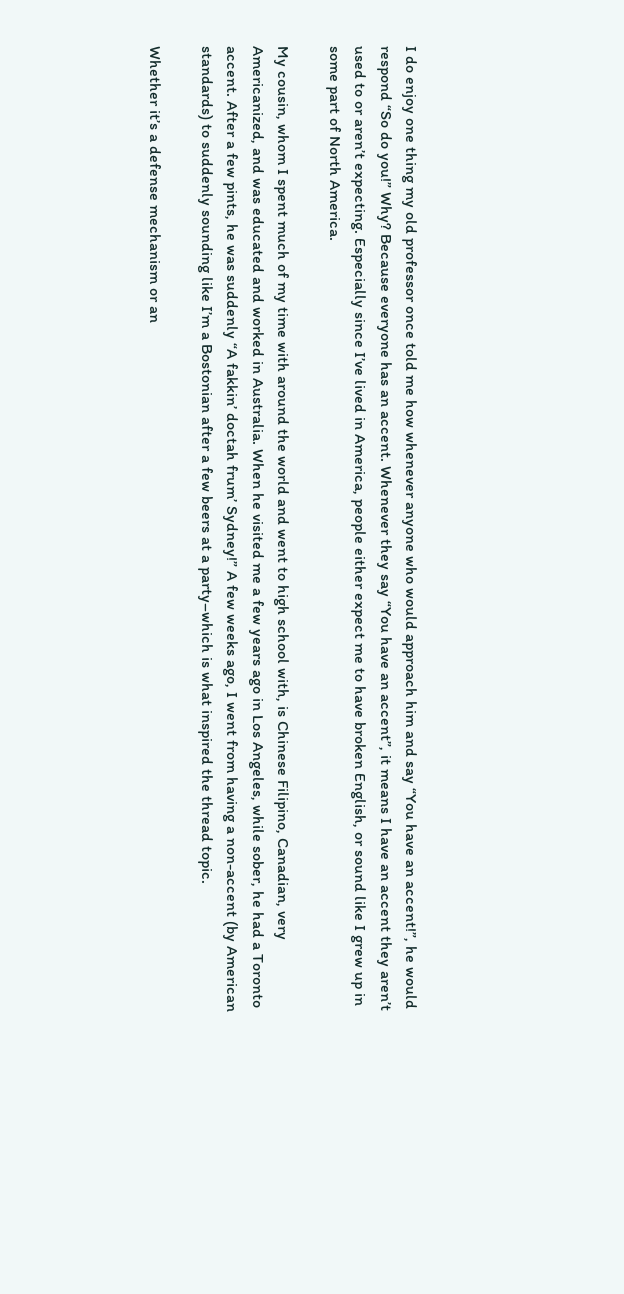I do enjoy one thing my old professor once told me how whenever anyone who would approach him and say “You have an accent!”, he would respond “So do you!” Why? Because everyone has an accent. Whenever they say “You have an accent”, it means I have an accent they aren’t used to or aren’t expecting. Especially since I’ve lived in America, people either expect me to have broken English, or sound like I grew up in some part of North America.

My cousin, whom I spent much of my time with around the world and went to high school with, is Chinese Filipino, Canadian, very Americanized, and was educated and worked in Australia. When he visited me a few years ago in Los Angeles, while sober, he had a Toronto accent. After a few pints, he was suddenly “A fakkin’ doctah frum’ Sydney!” A few weeks ago, I went from having a non-accent (by American standards) to suddenly sounding like I’m a Bostonian after a few beers at a party–which is what inspired the thread topic.

Whether it’s a defense mechanism or an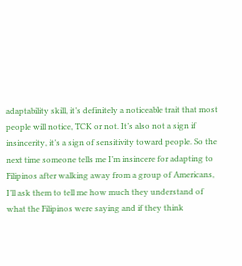adaptability skill, it’s definitely a noticeable trait that most people will notice, TCK or not. It’s also not a sign if insincerity, it’s a sign of sensitivity toward people. So the next time someone tells me I’m insincere for adapting to Filipinos after walking away from a group of Americans, I’ll ask them to tell me how much they understand of what the Filipinos were saying and if they think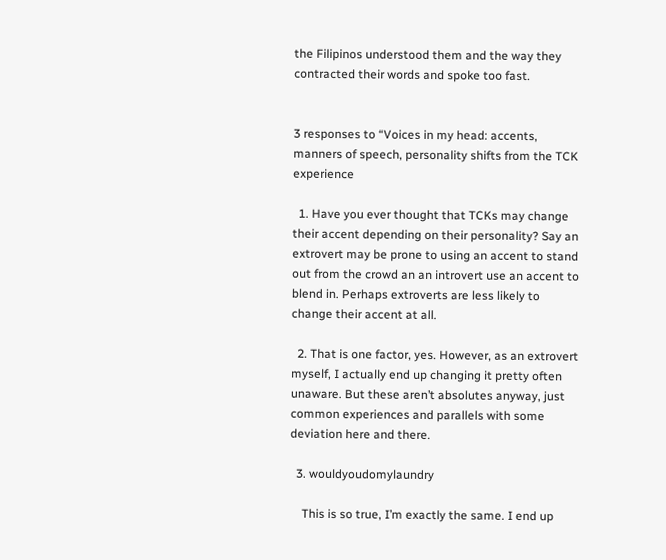the Filipinos understood them and the way they contracted their words and spoke too fast.


3 responses to “Voices in my head: accents, manners of speech, personality shifts from the TCK experience

  1. Have you ever thought that TCKs may change their accent depending on their personality? Say an extrovert may be prone to using an accent to stand out from the crowd an an introvert use an accent to blend in. Perhaps extroverts are less likely to change their accent at all.

  2. That is one factor, yes. However, as an extrovert myself, I actually end up changing it pretty often unaware. But these aren’t absolutes anyway, just common experiences and parallels with some deviation here and there.

  3. wouldyoudomylaundry

    This is so true, I’m exactly the same. I end up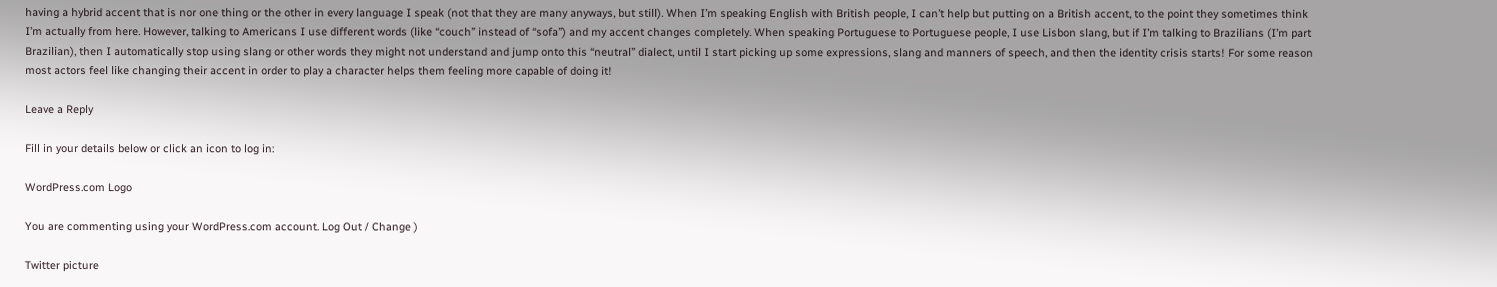having a hybrid accent that is nor one thing or the other in every language I speak (not that they are many anyways, but still). When I’m speaking English with British people, I can’t help but putting on a British accent, to the point they sometimes think I’m actually from here. However, talking to Americans I use different words (like “couch” instead of “sofa”) and my accent changes completely. When speaking Portuguese to Portuguese people, I use Lisbon slang, but if I’m talking to Brazilians (I’m part Brazilian), then I automatically stop using slang or other words they might not understand and jump onto this “neutral” dialect, until I start picking up some expressions, slang and manners of speech, and then the identity crisis starts! For some reason most actors feel like changing their accent in order to play a character helps them feeling more capable of doing it!

Leave a Reply

Fill in your details below or click an icon to log in:

WordPress.com Logo

You are commenting using your WordPress.com account. Log Out / Change )

Twitter picture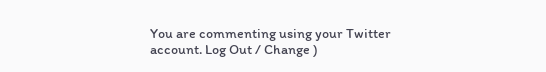You are commenting using your Twitter account. Log Out / Change )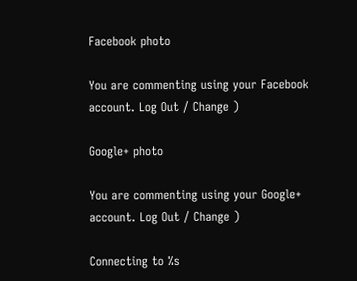Facebook photo

You are commenting using your Facebook account. Log Out / Change )

Google+ photo

You are commenting using your Google+ account. Log Out / Change )

Connecting to %s